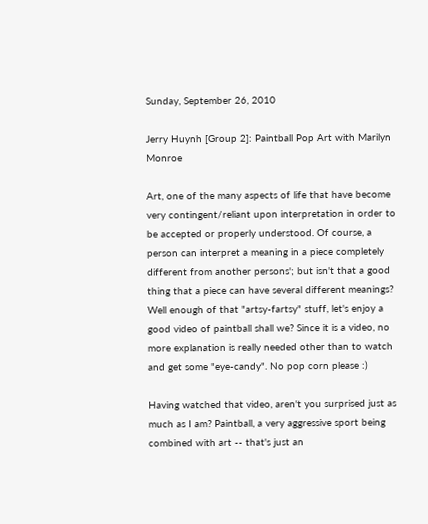Sunday, September 26, 2010

Jerry Huynh [Group 2]: Paintball Pop Art with Marilyn Monroe

Art, one of the many aspects of life that have become very contingent/reliant upon interpretation in order to be accepted or properly understood. Of course, a person can interpret a meaning in a piece completely different from another persons'; but isn't that a good thing that a piece can have several different meanings? Well enough of that "artsy-fartsy" stuff, let's enjoy a good video of paintball shall we? Since it is a video, no more explanation is really needed other than to watch and get some "eye-candy". No pop corn please :)

Having watched that video, aren't you surprised just as much as I am? Paintball, a very aggressive sport being combined with art -- that's just an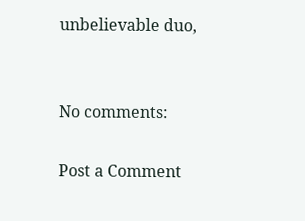unbelievable duo,


No comments:

Post a Comment